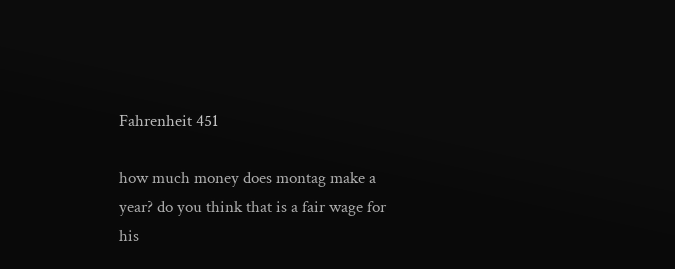Fahrenheit 451

how much money does montag make a year? do you think that is a fair wage for his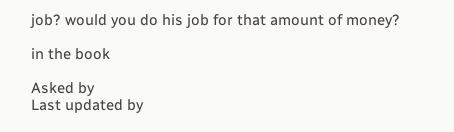job? would you do his job for that amount of money?

in the book

Asked by
Last updated by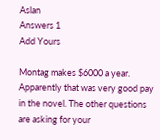Aslan
Answers 1
Add Yours

Montag makes $6000 a year. Apparently that was very good pay in the novel. The other questions are asking for your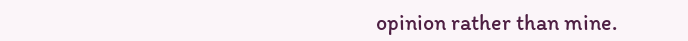opinion rather than mine.